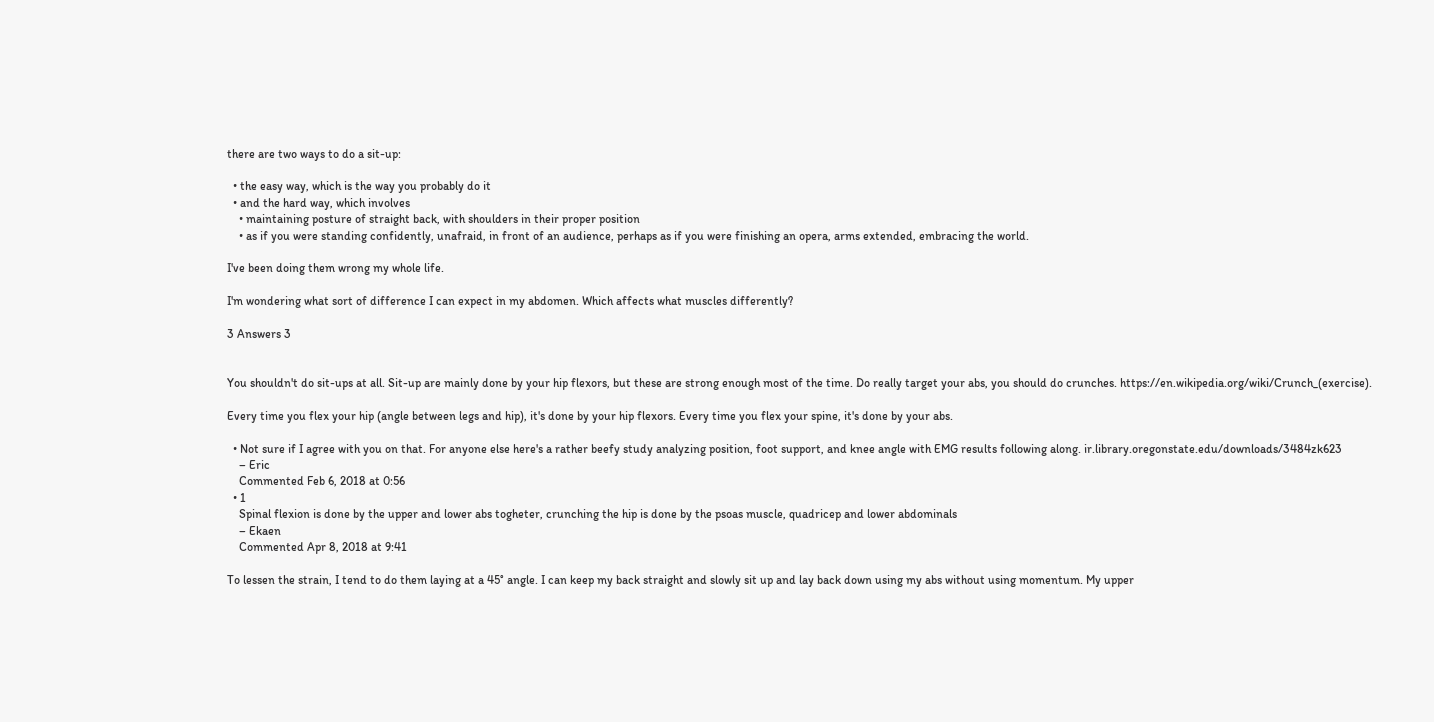there are two ways to do a sit-up:

  • the easy way, which is the way you probably do it
  • and the hard way, which involves
    • maintaining posture of straight back, with shoulders in their proper position
    • as if you were standing confidently, unafraid, in front of an audience, perhaps as if you were finishing an opera, arms extended, embracing the world.

I've been doing them wrong my whole life.

I'm wondering what sort of difference I can expect in my abdomen. Which affects what muscles differently?

3 Answers 3


You shouldn't do sit-ups at all. Sit-up are mainly done by your hip flexors, but these are strong enough most of the time. Do really target your abs, you should do crunches. https://en.wikipedia.org/wiki/Crunch_(exercise).

Every time you flex your hip (angle between legs and hip), it's done by your hip flexors. Every time you flex your spine, it's done by your abs.

  • Not sure if I agree with you on that. For anyone else here's a rather beefy study analyzing position, foot support, and knee angle with EMG results following along. ir.library.oregonstate.edu/downloads/3484zk623
    – Eric
    Commented Feb 6, 2018 at 0:56
  • 1
    Spinal flexion is done by the upper and lower abs togheter, crunching the hip is done by the psoas muscle, quadricep and lower abdominals
    – Ekaen
    Commented Apr 8, 2018 at 9:41

To lessen the strain, I tend to do them laying at a 45° angle. I can keep my back straight and slowly sit up and lay back down using my abs without using momentum. My upper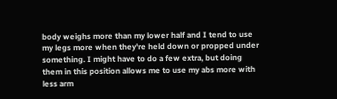body weighs more than my lower half and I tend to use my legs more when they're held down or propped under something. I might have to do a few extra, but doing them in this position allows me to use my abs more with less arm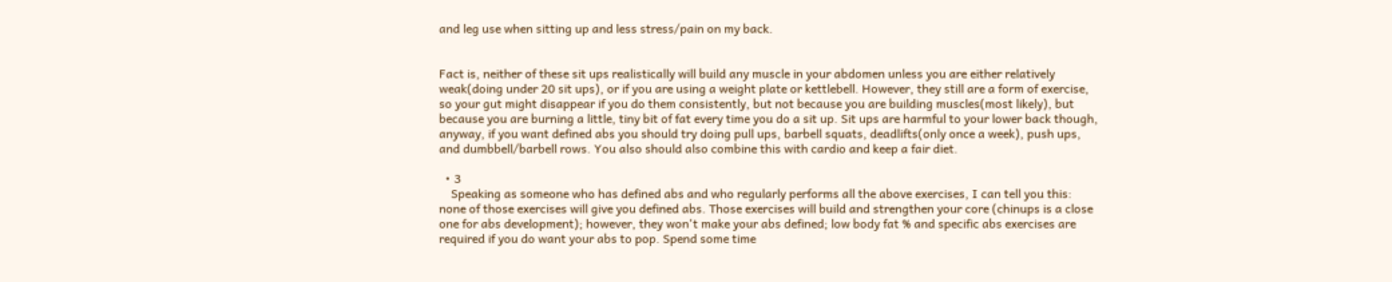and leg use when sitting up and less stress/pain on my back.


Fact is, neither of these sit ups realistically will build any muscle in your abdomen unless you are either relatively weak(doing under 20 sit ups), or if you are using a weight plate or kettlebell. However, they still are a form of exercise, so your gut might disappear if you do them consistently, but not because you are building muscles(most likely), but because you are burning a little, tiny bit of fat every time you do a sit up. Sit ups are harmful to your lower back though, anyway, if you want defined abs you should try doing pull ups, barbell squats, deadlifts(only once a week), push ups, and dumbbell/barbell rows. You also should also combine this with cardio and keep a fair diet.

  • 3
    Speaking as someone who has defined abs and who regularly performs all the above exercises, I can tell you this: none of those exercises will give you defined abs. Those exercises will build and strengthen your core (chinups is a close one for abs development); however, they won't make your abs defined; low body fat % and specific abs exercises are required if you do want your abs to pop. Spend some time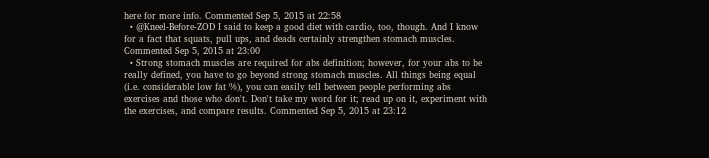here for more info. Commented Sep 5, 2015 at 22:58
  • @Kneel-Before-ZOD I said to keep a good diet with cardio, too, though. And I know for a fact that squats, pull ups, and deads certainly strengthen stomach muscles. Commented Sep 5, 2015 at 23:00
  • Strong stomach muscles are required for abs definition; however, for your abs to be really defined, you have to go beyond strong stomach muscles. All things being equal (i.e. considerable low fat %), you can easily tell between people performing abs exercises and those who don't. Don't take my word for it; read up on it, experiment with the exercises, and compare results. Commented Sep 5, 2015 at 23:12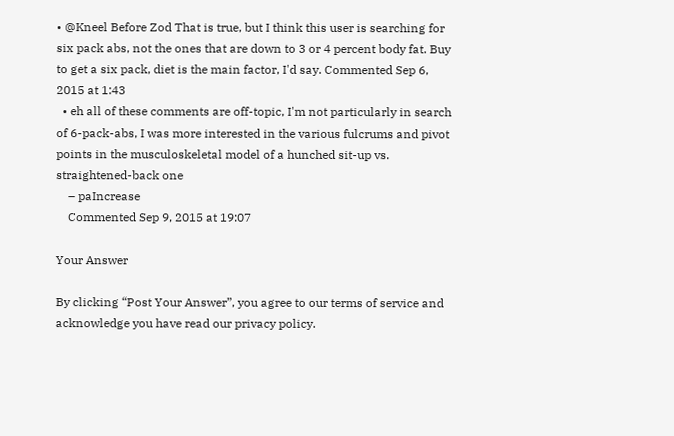• @Kneel Before Zod That is true, but I think this user is searching for six pack abs, not the ones that are down to 3 or 4 percent body fat. Buy to get a six pack, diet is the main factor, I'd say. Commented Sep 6, 2015 at 1:43
  • eh all of these comments are off-topic, I'm not particularly in search of 6-pack-abs, I was more interested in the various fulcrums and pivot points in the musculoskeletal model of a hunched sit-up vs. straightened-back one
    – paIncrease
    Commented Sep 9, 2015 at 19:07

Your Answer

By clicking “Post Your Answer”, you agree to our terms of service and acknowledge you have read our privacy policy.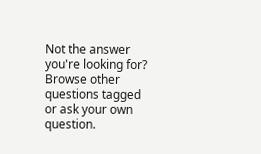Not the answer you're looking for? Browse other questions tagged or ask your own question.